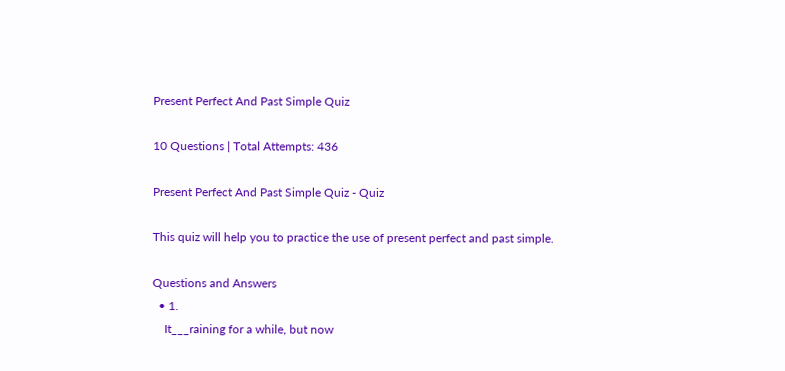Present Perfect And Past Simple Quiz

10 Questions | Total Attempts: 436

Present Perfect And Past Simple Quiz - Quiz

This quiz will help you to practice the use of present perfect and past simple.

Questions and Answers
  • 1.
    It___raining for a while, but now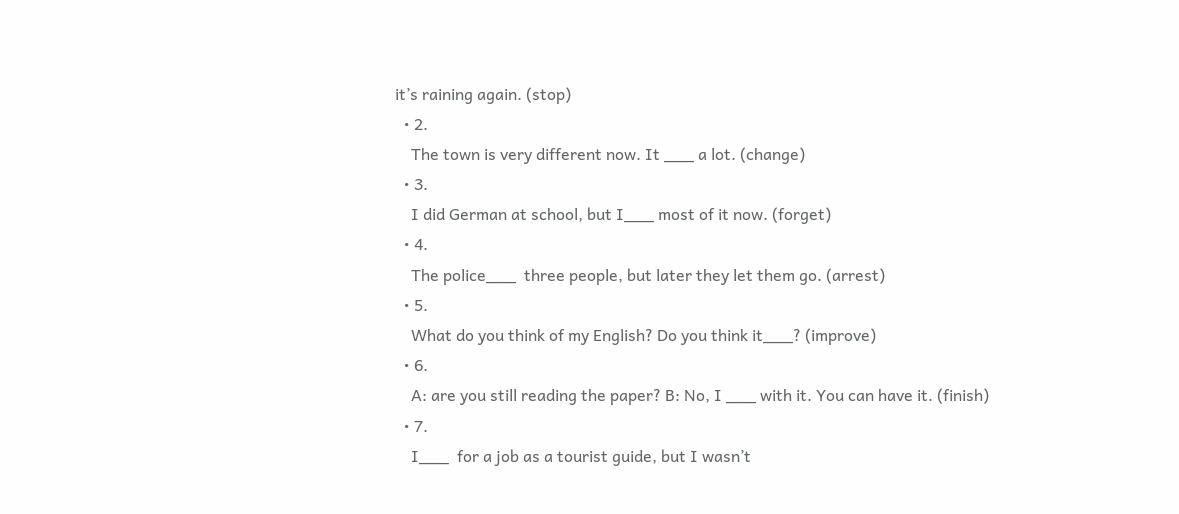it’s raining again. (stop)
  • 2.
    The town is very different now. It ___ a lot. (change)
  • 3.
    I did German at school, but I___ most of it now. (forget)
  • 4.
    The police___  three people, but later they let them go. (arrest)
  • 5.
    What do you think of my English? Do you think it___? (improve)
  • 6.
    A: are you still reading the paper? B: No, I ___ with it. You can have it. (finish)
  • 7.
    I___  for a job as a tourist guide, but I wasn’t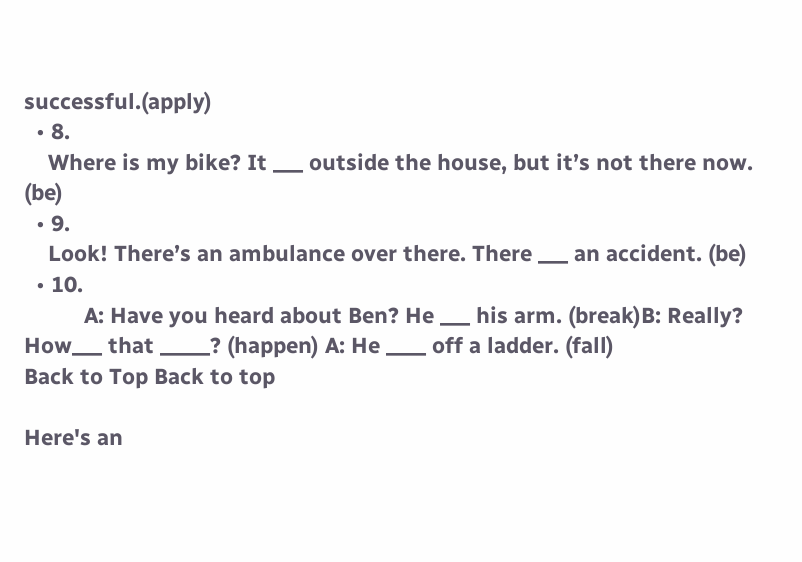successful.(apply)
  • 8.
    Where is my bike? It ___ outside the house, but it’s not there now. (be)
  • 9.
    Look! There’s an ambulance over there. There ___ an accident. (be)
  • 10.
          A: Have you heard about Ben? He ___ his arm. (break)B: Really? How___ that _____? (happen) A: He ____ off a ladder. (fall)
Back to Top Back to top

Here's an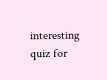interesting quiz for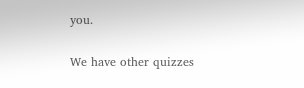you.

We have other quizzes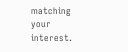matching your interest.